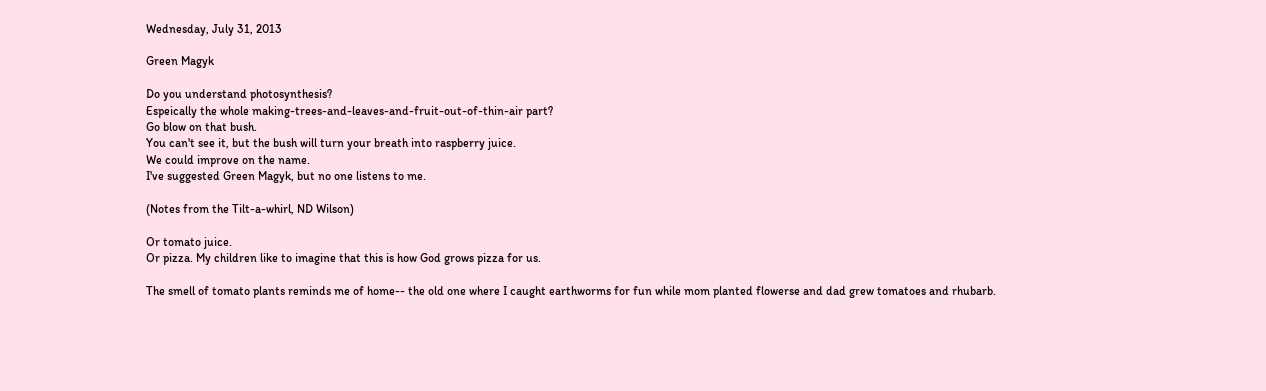Wednesday, July 31, 2013

Green Magyk

Do you understand photosynthesis?
Espeically the whole making-trees-and-leaves-and-fruit-out-of-thin-air part?
Go blow on that bush.
You can't see it, but the bush will turn your breath into raspberry juice.
We could improve on the name.
I've suggested Green Magyk, but no one listens to me.

(Notes from the Tilt-a-whirl, ND Wilson)

Or tomato juice.
Or pizza. My children like to imagine that this is how God grows pizza for us.

The smell of tomato plants reminds me of home-- the old one where I caught earthworms for fun while mom planted flowerse and dad grew tomatoes and rhubarb.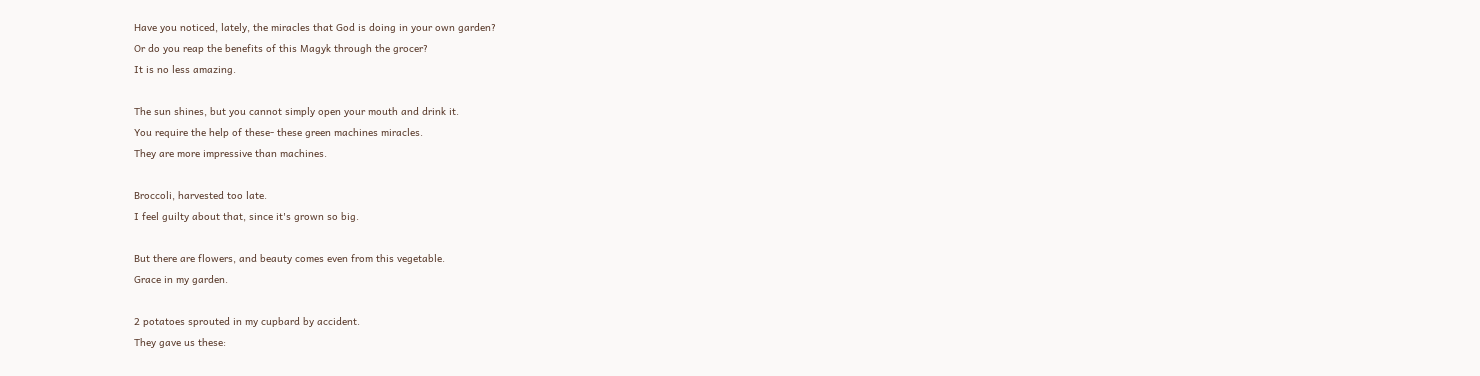Have you noticed, lately, the miracles that God is doing in your own garden?
Or do you reap the benefits of this Magyk through the grocer?
It is no less amazing.

The sun shines, but you cannot simply open your mouth and drink it.
You require the help of these- these green machines miracles.
They are more impressive than machines.

Broccoli, harvested too late.
I feel guilty about that, since it's grown so big.

But there are flowers, and beauty comes even from this vegetable.
Grace in my garden.

2 potatoes sprouted in my cupbard by accident.
They gave us these: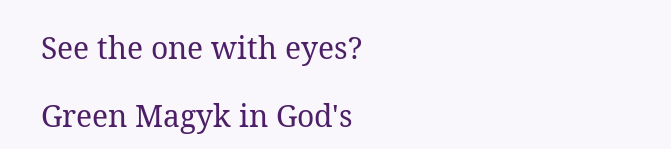See the one with eyes?

Green Magyk in God's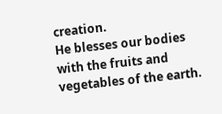creation.
He blesses our bodies with the fruits and vegetables of the earth.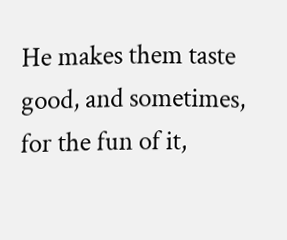He makes them taste good, and sometimes, for the fun of it,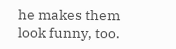he makes them look funny, too.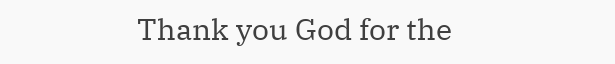Thank you God for the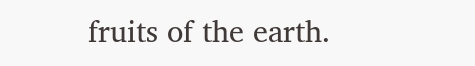fruits of the earth.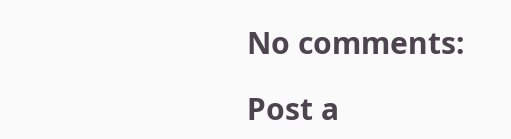No comments:

Post a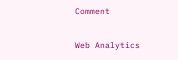Comment

Web Analytics